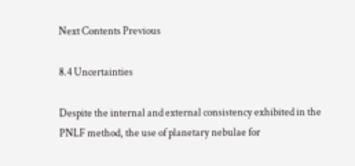Next Contents Previous

8.4 Uncertainties

Despite the internal and external consistency exhibited in the PNLF method, the use of planetary nebulae for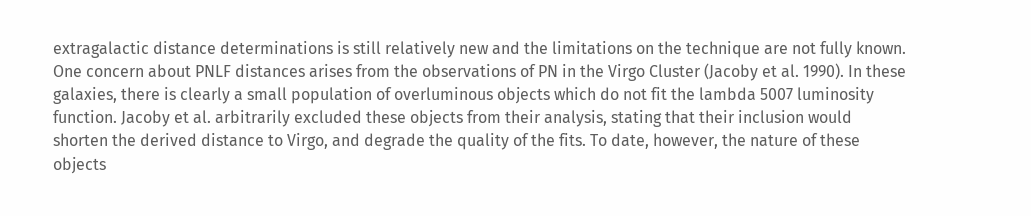extragalactic distance determinations is still relatively new and the limitations on the technique are not fully known. One concern about PNLF distances arises from the observations of PN in the Virgo Cluster (Jacoby et al. 1990). In these galaxies, there is clearly a small population of overluminous objects which do not fit the lambda 5007 luminosity function. Jacoby et al. arbitrarily excluded these objects from their analysis, stating that their inclusion would shorten the derived distance to Virgo, and degrade the quality of the fits. To date, however, the nature of these objects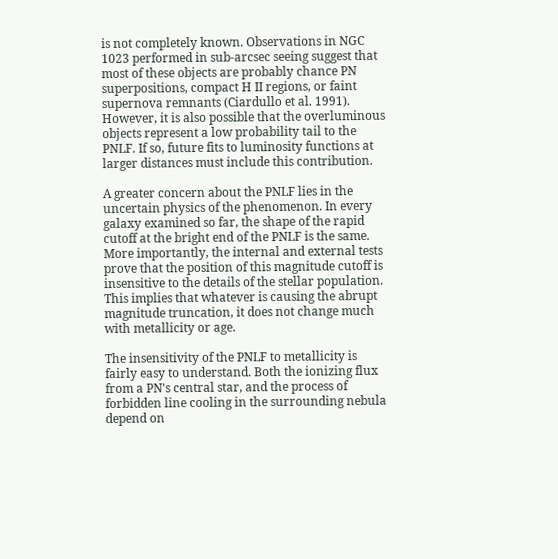is not completely known. Observations in NGC 1023 performed in sub-arcsec seeing suggest that most of these objects are probably chance PN superpositions, compact H II regions, or faint supernova remnants (Ciardullo et al. 1991). However, it is also possible that the overluminous objects represent a low probability tail to the PNLF. If so, future fits to luminosity functions at larger distances must include this contribution.

A greater concern about the PNLF lies in the uncertain physics of the phenomenon. In every galaxy examined so far, the shape of the rapid cutoff at the bright end of the PNLF is the same. More importantly, the internal and external tests prove that the position of this magnitude cutoff is insensitive to the details of the stellar population. This implies that whatever is causing the abrupt magnitude truncation, it does not change much with metallicity or age.

The insensitivity of the PNLF to metallicity is fairly easy to understand. Both the ionizing flux from a PN's central star, and the process of forbidden line cooling in the surrounding nebula depend on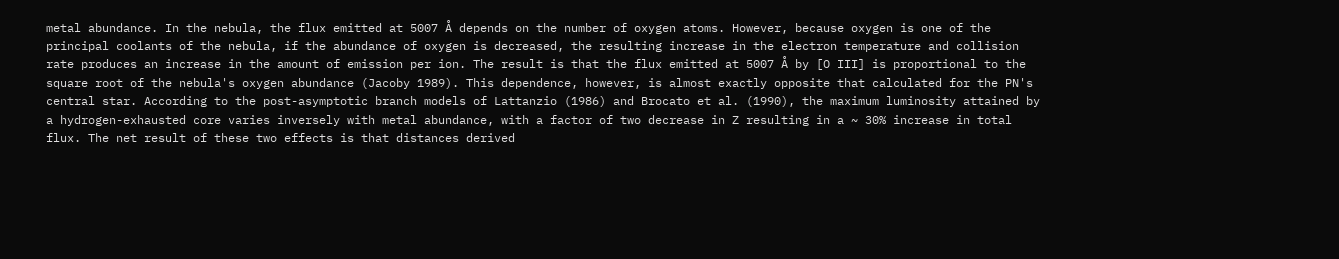metal abundance. In the nebula, the flux emitted at 5007 Å depends on the number of oxygen atoms. However, because oxygen is one of the principal coolants of the nebula, if the abundance of oxygen is decreased, the resulting increase in the electron temperature and collision rate produces an increase in the amount of emission per ion. The result is that the flux emitted at 5007 Å by [O III] is proportional to the square root of the nebula's oxygen abundance (Jacoby 1989). This dependence, however, is almost exactly opposite that calculated for the PN's central star. According to the post-asymptotic branch models of Lattanzio (1986) and Brocato et al. (1990), the maximum luminosity attained by a hydrogen-exhausted core varies inversely with metal abundance, with a factor of two decrease in Z resulting in a ~ 30% increase in total flux. The net result of these two effects is that distances derived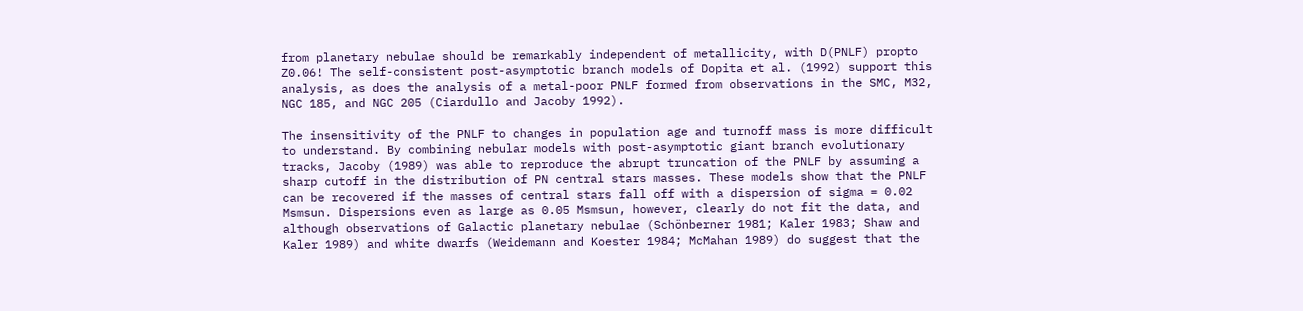from planetary nebulae should be remarkably independent of metallicity, with D(PNLF) propto Z0.06! The self-consistent post-asymptotic branch models of Dopita et al. (1992) support this analysis, as does the analysis of a metal-poor PNLF formed from observations in the SMC, M32, NGC 185, and NGC 205 (Ciardullo and Jacoby 1992).

The insensitivity of the PNLF to changes in population age and turnoff mass is more difficult to understand. By combining nebular models with post-asymptotic giant branch evolutionary tracks, Jacoby (1989) was able to reproduce the abrupt truncation of the PNLF by assuming a sharp cutoff in the distribution of PN central stars masses. These models show that the PNLF can be recovered if the masses of central stars fall off with a dispersion of sigma = 0.02 Msmsun. Dispersions even as large as 0.05 Msmsun, however, clearly do not fit the data, and although observations of Galactic planetary nebulae (Schönberner 1981; Kaler 1983; Shaw and Kaler 1989) and white dwarfs (Weidemann and Koester 1984; McMahan 1989) do suggest that the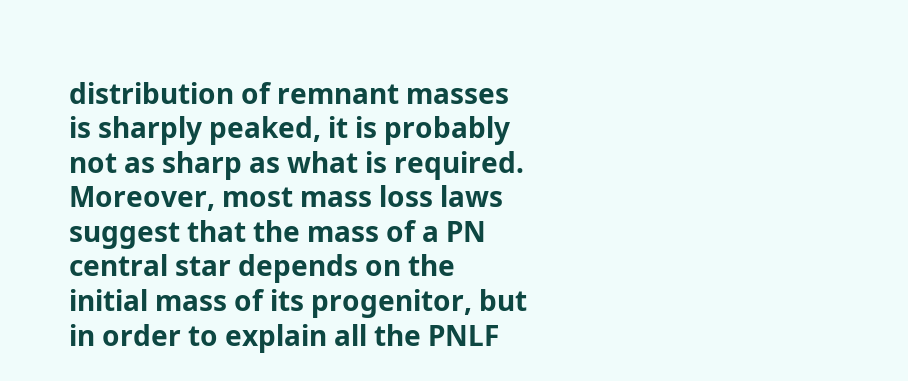distribution of remnant masses is sharply peaked, it is probably not as sharp as what is required. Moreover, most mass loss laws suggest that the mass of a PN central star depends on the initial mass of its progenitor, but in order to explain all the PNLF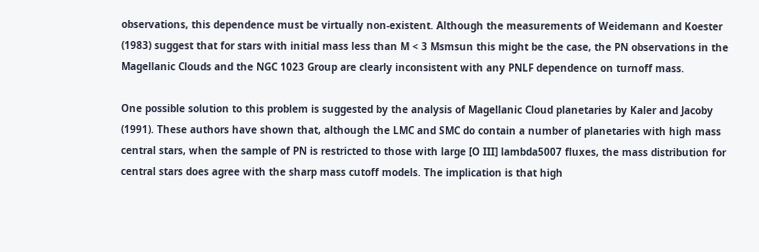observations, this dependence must be virtually non-existent. Although the measurements of Weidemann and Koester (1983) suggest that for stars with initial mass less than M < 3 Msmsun this might be the case, the PN observations in the Magellanic Clouds and the NGC 1023 Group are clearly inconsistent with any PNLF dependence on turnoff mass.

One possible solution to this problem is suggested by the analysis of Magellanic Cloud planetaries by Kaler and Jacoby (1991). These authors have shown that, although the LMC and SMC do contain a number of planetaries with high mass central stars, when the sample of PN is restricted to those with large [O III] lambda5007 fluxes, the mass distribution for central stars does agree with the sharp mass cutoff models. The implication is that high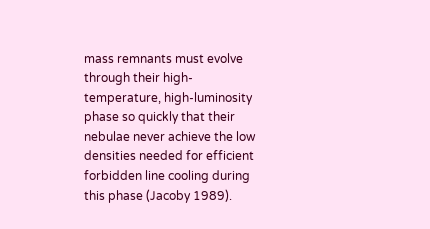mass remnants must evolve through their high-temperature, high-luminosity phase so quickly that their nebulae never achieve the low densities needed for efficient forbidden line cooling during this phase (Jacoby 1989).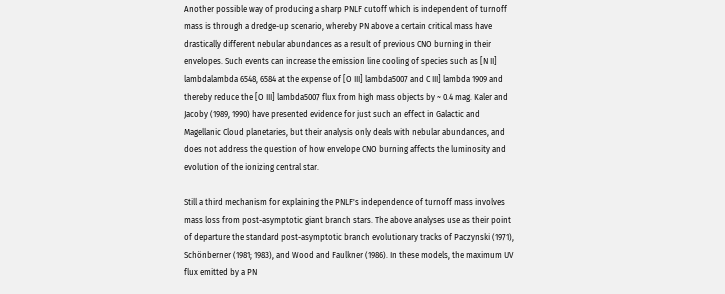Another possible way of producing a sharp PNLF cutoff which is independent of turnoff mass is through a dredge-up scenario, whereby PN above a certain critical mass have drastically different nebular abundances as a result of previous CNO burning in their envelopes. Such events can increase the emission line cooling of species such as [N II] lambdalambda 6548, 6584 at the expense of [O III] lambda5007 and C III] lambda 1909 and thereby reduce the [O III] lambda5007 flux from high mass objects by ~ 0.4 mag. Kaler and Jacoby (1989, 1990) have presented evidence for just such an effect in Galactic and Magellanic Cloud planetaries, but their analysis only deals with nebular abundances, and does not address the question of how envelope CNO burning affects the luminosity and evolution of the ionizing central star.

Still a third mechanism for explaining the PNLF's independence of turnoff mass involves mass loss from post-asymptotic giant branch stars. The above analyses use as their point of departure the standard post-asymptotic branch evolutionary tracks of Paczynski (1971), Schönberner (1981; 1983), and Wood and Faulkner (1986). In these models, the maximum UV flux emitted by a PN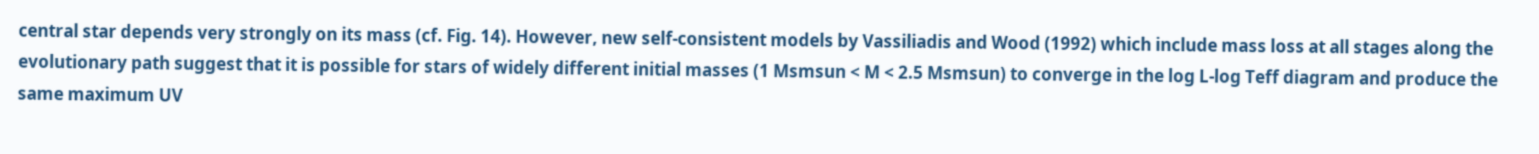central star depends very strongly on its mass (cf. Fig. 14). However, new self-consistent models by Vassiliadis and Wood (1992) which include mass loss at all stages along the evolutionary path suggest that it is possible for stars of widely different initial masses (1 Msmsun < M < 2.5 Msmsun) to converge in the log L-log Teff diagram and produce the same maximum UV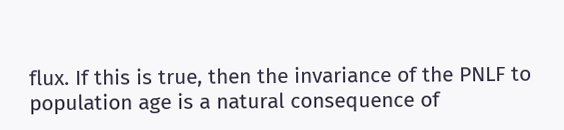flux. If this is true, then the invariance of the PNLF to population age is a natural consequence of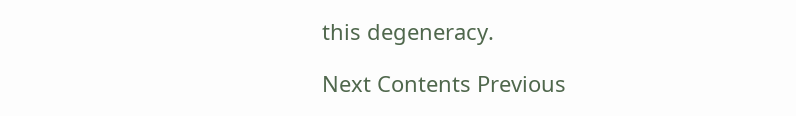this degeneracy.

Next Contents Previous